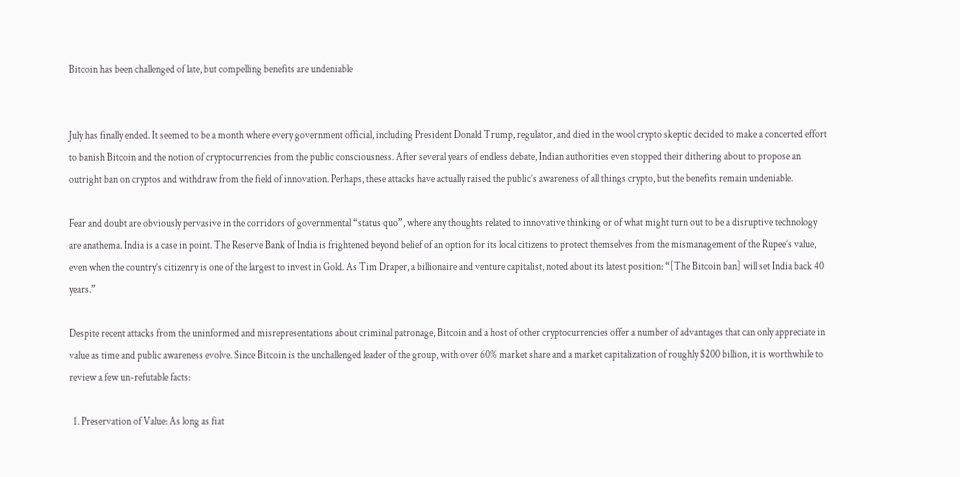Bitcoin has been challenged of late, but compelling benefits are undeniable


July has finally ended. It seemed to be a month where every government official, including President Donald Trump, regulator, and died in the wool crypto skeptic decided to make a concerted effort to banish Bitcoin and the notion of cryptocurrencies from the public consciousness. After several years of endless debate, Indian authorities even stopped their dithering about to propose an outright ban on cryptos and withdraw from the field of innovation. Perhaps, these attacks have actually raised the public’s awareness of all things crypto, but the benefits remain undeniable.

Fear and doubt are obviously pervasive in the corridors of governmental “status quo”, where any thoughts related to innovative thinking or of what might turn out to be a disruptive technology are anathema. India is a case in point. The Reserve Bank of India is frightened beyond belief of an option for its local citizens to protect themselves from the mismanagement of the Rupee’s value, even when the country’s citizenry is one of the largest to invest in Gold. As Tim Draper, a billionaire and venture capitalist, noted about its latest position: “[The Bitcoin ban] will set India back 40 years.”

Despite recent attacks from the uninformed and misrepresentations about criminal patronage, Bitcoin and a host of other cryptocurrencies offer a number of advantages that can only appreciate in value as time and public awareness evolve. Since Bitcoin is the unchallenged leader of the group, with over 60% market share and a market capitalization of roughly $200 billion, it is worthwhile to review a few un-refutable facts:

  1. Preservation of Value: As long as fiat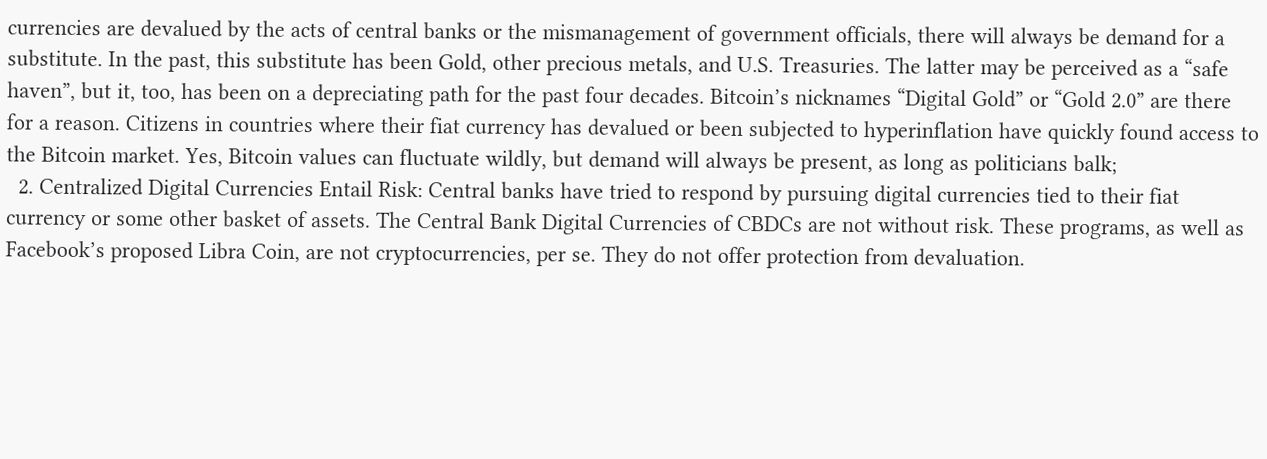currencies are devalued by the acts of central banks or the mismanagement of government officials, there will always be demand for a substitute. In the past, this substitute has been Gold, other precious metals, and U.S. Treasuries. The latter may be perceived as a “safe haven”, but it, too, has been on a depreciating path for the past four decades. Bitcoin’s nicknames “Digital Gold” or “Gold 2.0” are there for a reason. Citizens in countries where their fiat currency has devalued or been subjected to hyperinflation have quickly found access to the Bitcoin market. Yes, Bitcoin values can fluctuate wildly, but demand will always be present, as long as politicians balk;
  2. Centralized Digital Currencies Entail Risk: Central banks have tried to respond by pursuing digital currencies tied to their fiat currency or some other basket of assets. The Central Bank Digital Currencies of CBDCs are not without risk. These programs, as well as Facebook’s proposed Libra Coin, are not cryptocurrencies, per se. They do not offer protection from devaluation.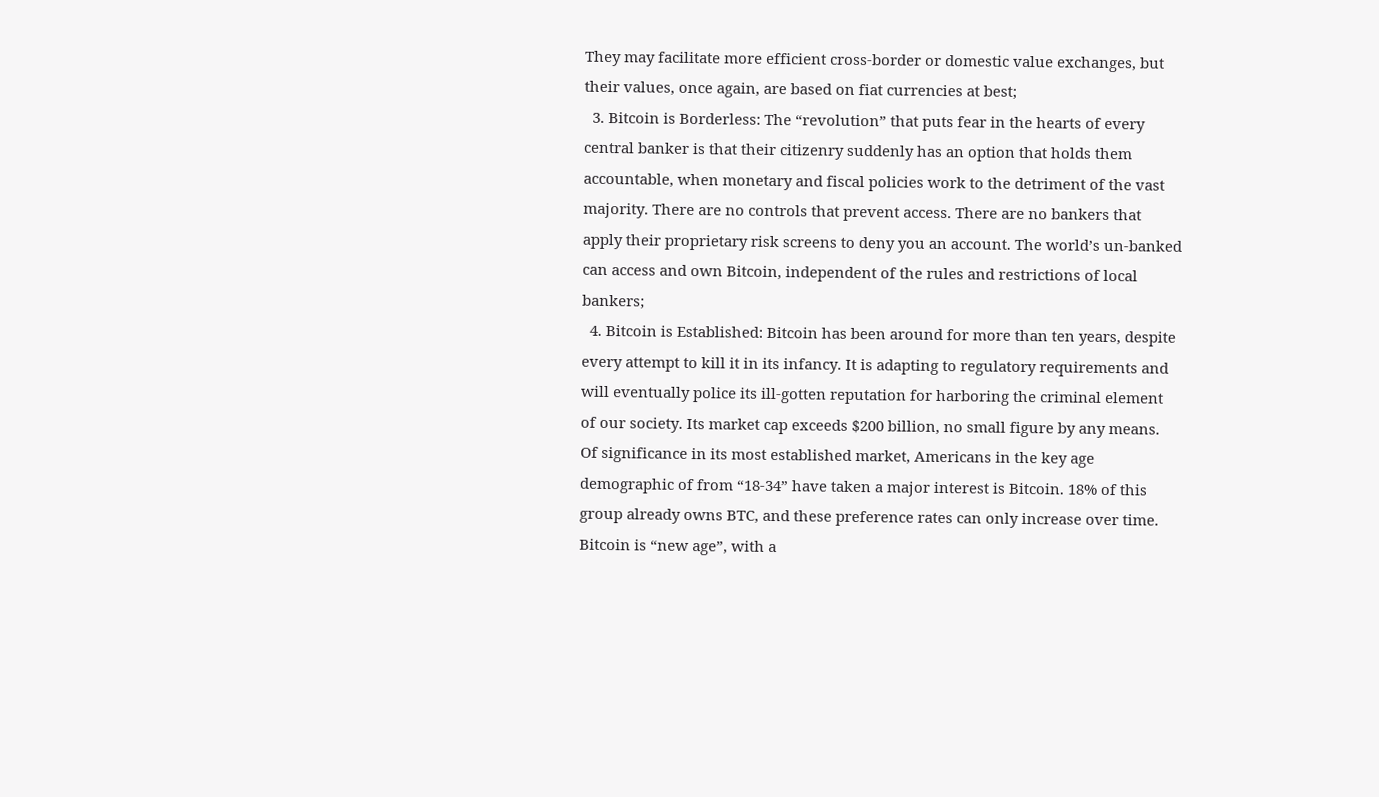They may facilitate more efficient cross-border or domestic value exchanges, but their values, once again, are based on fiat currencies at best;
  3. Bitcoin is Borderless: The “revolution” that puts fear in the hearts of every central banker is that their citizenry suddenly has an option that holds them accountable, when monetary and fiscal policies work to the detriment of the vast majority. There are no controls that prevent access. There are no bankers that apply their proprietary risk screens to deny you an account. The world’s un-banked can access and own Bitcoin, independent of the rules and restrictions of local bankers;
  4. Bitcoin is Established: Bitcoin has been around for more than ten years, despite every attempt to kill it in its infancy. It is adapting to regulatory requirements and will eventually police its ill-gotten reputation for harboring the criminal element of our society. Its market cap exceeds $200 billion, no small figure by any means. Of significance in its most established market, Americans in the key age demographic of from “18-34” have taken a major interest is Bitcoin. 18% of this group already owns BTC, and these preference rates can only increase over time. Bitcoin is “new age”, with a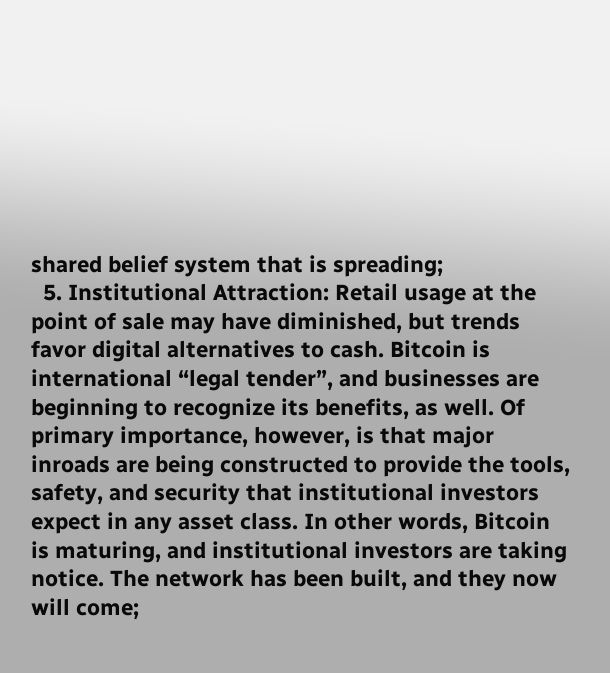shared belief system that is spreading;
  5. Institutional Attraction: Retail usage at the point of sale may have diminished, but trends favor digital alternatives to cash. Bitcoin is international “legal tender”, and businesses are beginning to recognize its benefits, as well. Of primary importance, however, is that major inroads are being constructed to provide the tools, safety, and security that institutional investors expect in any asset class. In other words, Bitcoin is maturing, and institutional investors are taking notice. The network has been built, and they now will come;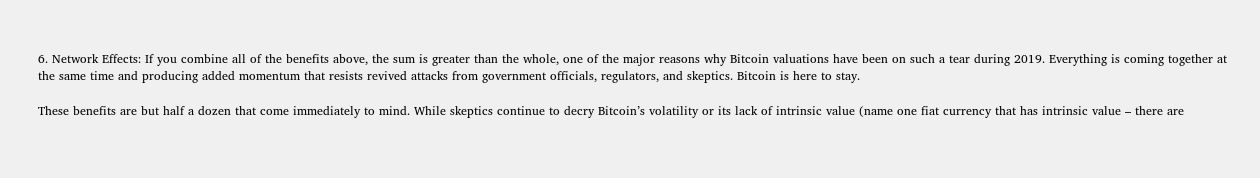6. Network Effects: If you combine all of the benefits above, the sum is greater than the whole, one of the major reasons why Bitcoin valuations have been on such a tear during 2019. Everything is coming together at the same time and producing added momentum that resists revived attacks from government officials, regulators, and skeptics. Bitcoin is here to stay.

These benefits are but half a dozen that come immediately to mind. While skeptics continue to decry Bitcoin’s volatility or its lack of intrinsic value (name one fiat currency that has intrinsic value – there are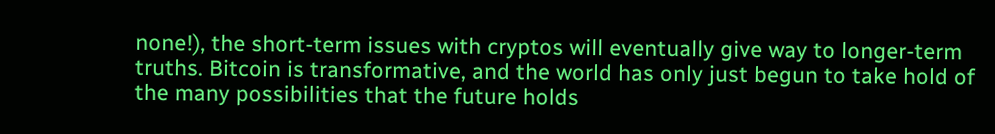none!), the short-term issues with cryptos will eventually give way to longer-term truths. Bitcoin is transformative, and the world has only just begun to take hold of the many possibilities that the future holds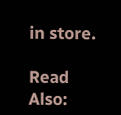in store.

Read Also: